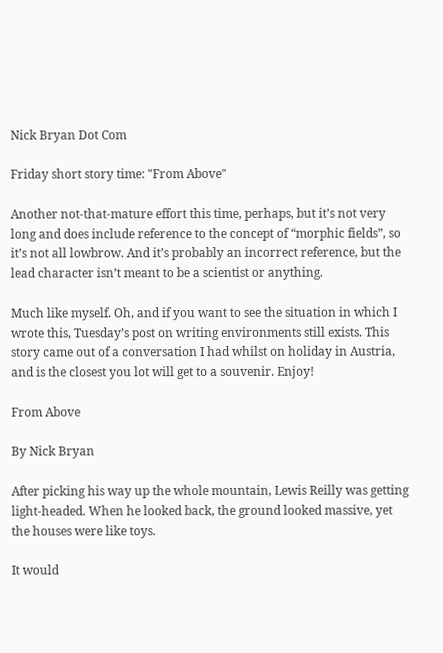Nick Bryan Dot Com

Friday short story time: "From Above"

Another not-that-mature effort this time, perhaps, but it’s not very long and does include reference to the concept of “morphic fields”, so it’s not all lowbrow. And it’s probably an incorrect reference, but the lead character isn’t meant to be a scientist or anything.

Much like myself. Oh, and if you want to see the situation in which I wrote this, Tuesday’s post on writing environments still exists. This story came out of a conversation I had whilst on holiday in Austria, and is the closest you lot will get to a souvenir. Enjoy!

From Above

By Nick Bryan

After picking his way up the whole mountain, Lewis Reilly was getting light-headed. When he looked back, the ground looked massive, yet the houses were like toys.

It would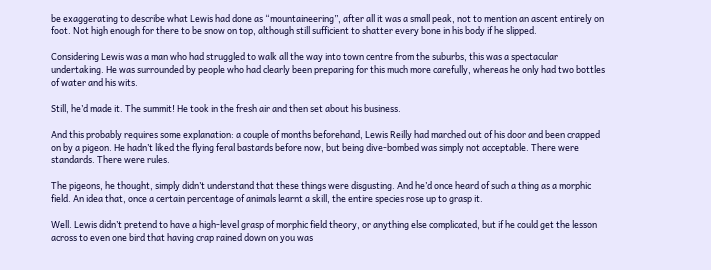be exaggerating to describe what Lewis had done as “mountaineering”, after all it was a small peak, not to mention an ascent entirely on foot. Not high enough for there to be snow on top, although still sufficient to shatter every bone in his body if he slipped.

Considering Lewis was a man who had struggled to walk all the way into town centre from the suburbs, this was a spectacular undertaking. He was surrounded by people who had clearly been preparing for this much more carefully, whereas he only had two bottles of water and his wits.

Still, he’d made it. The summit! He took in the fresh air and then set about his business.

And this probably requires some explanation: a couple of months beforehand, Lewis Reilly had marched out of his door and been crapped on by a pigeon. He hadn’t liked the flying feral bastards before now, but being dive-bombed was simply not acceptable. There were standards. There were rules.

The pigeons, he thought, simply didn’t understand that these things were disgusting. And he’d once heard of such a thing as a morphic field. An idea that, once a certain percentage of animals learnt a skill, the entire species rose up to grasp it.

Well. Lewis didn’t pretend to have a high-level grasp of morphic field theory, or anything else complicated, but if he could get the lesson across to even one bird that having crap rained down on you was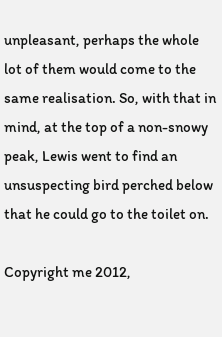unpleasant, perhaps the whole lot of them would come to the same realisation. So, with that in mind, at the top of a non-snowy peak, Lewis went to find an unsuspecting bird perched below that he could go to the toilet on.

Copyright me 2012,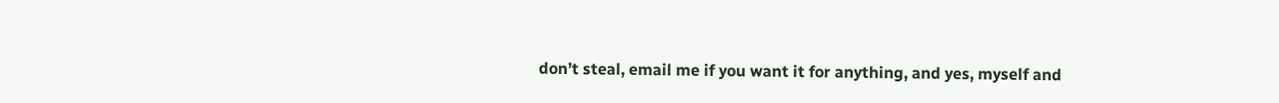don’t steal, email me if you want it for anything, and yes, myself and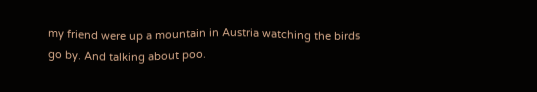my friend were up a mountain in Austria watching the birds go by. And talking about poo.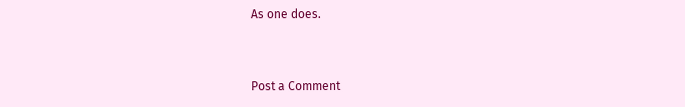As one does.


Post a Comment